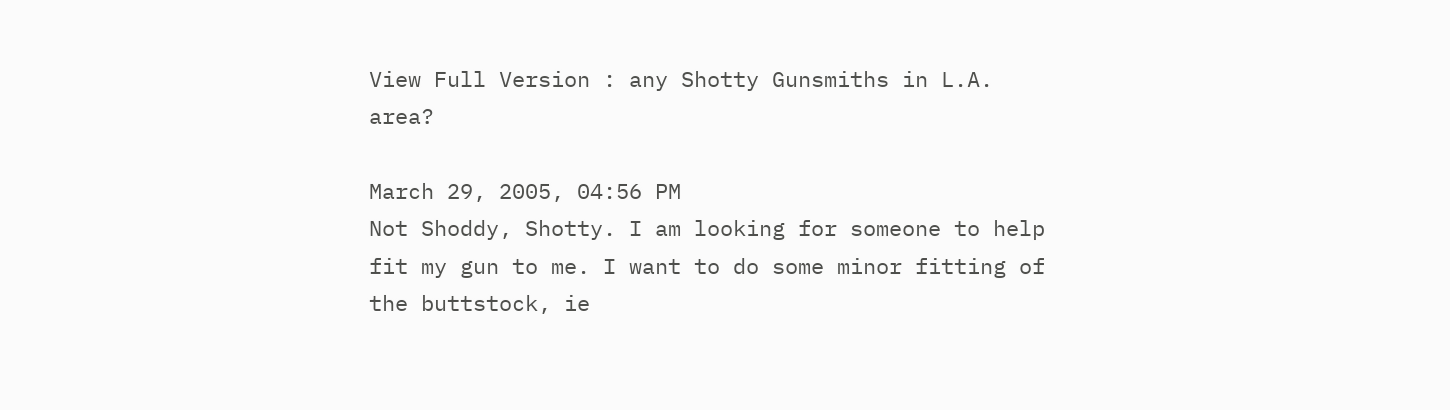View Full Version : any Shotty Gunsmiths in L.A. area?

March 29, 2005, 04:56 PM
Not Shoddy, Shotty. I am looking for someone to help fit my gun to me. I want to do some minor fitting of the buttstock, ie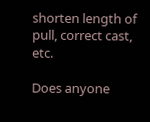shorten length of pull, correct cast, etc.

Does anyone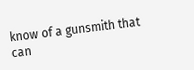know of a gunsmith that can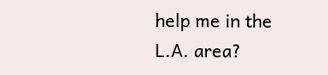help me in the L.A. area?